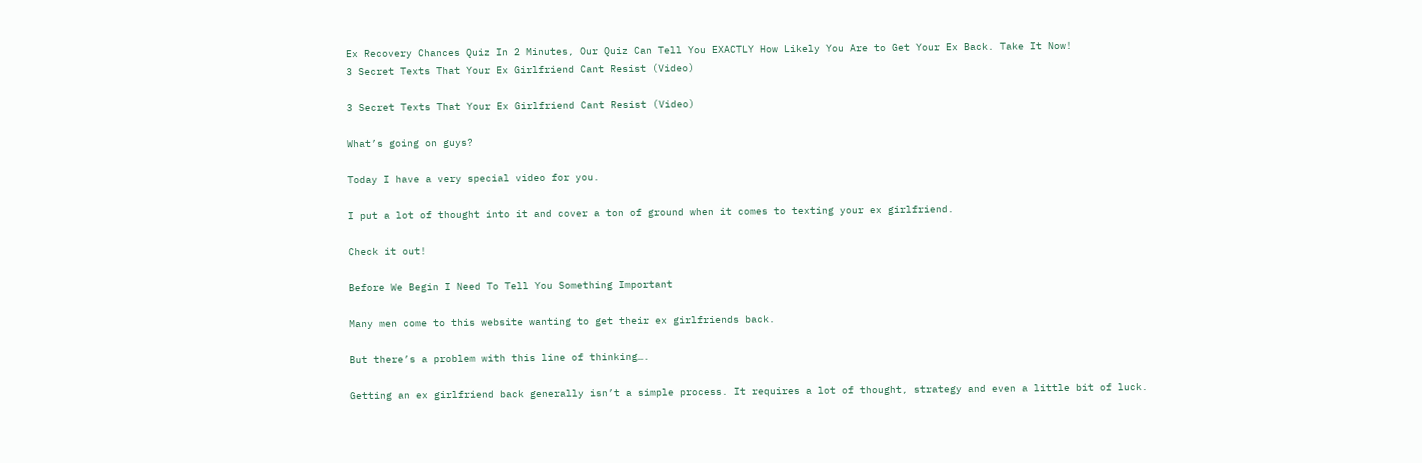Ex Recovery Chances Quiz In 2 Minutes, Our Quiz Can Tell You EXACTLY How Likely You Are to Get Your Ex Back. Take It Now!
3 Secret Texts That Your Ex Girlfriend Cant Resist (Video)

3 Secret Texts That Your Ex Girlfriend Cant Resist (Video)

What’s going on guys?

Today I have a very special video for you.

I put a lot of thought into it and cover a ton of ground when it comes to texting your ex girlfriend.

Check it out!

Before We Begin I Need To Tell You Something Important

Many men come to this website wanting to get their ex girlfriends back.

But there’s a problem with this line of thinking….

Getting an ex girlfriend back generally isn’t a simple process. It requires a lot of thought, strategy and even a little bit of luck.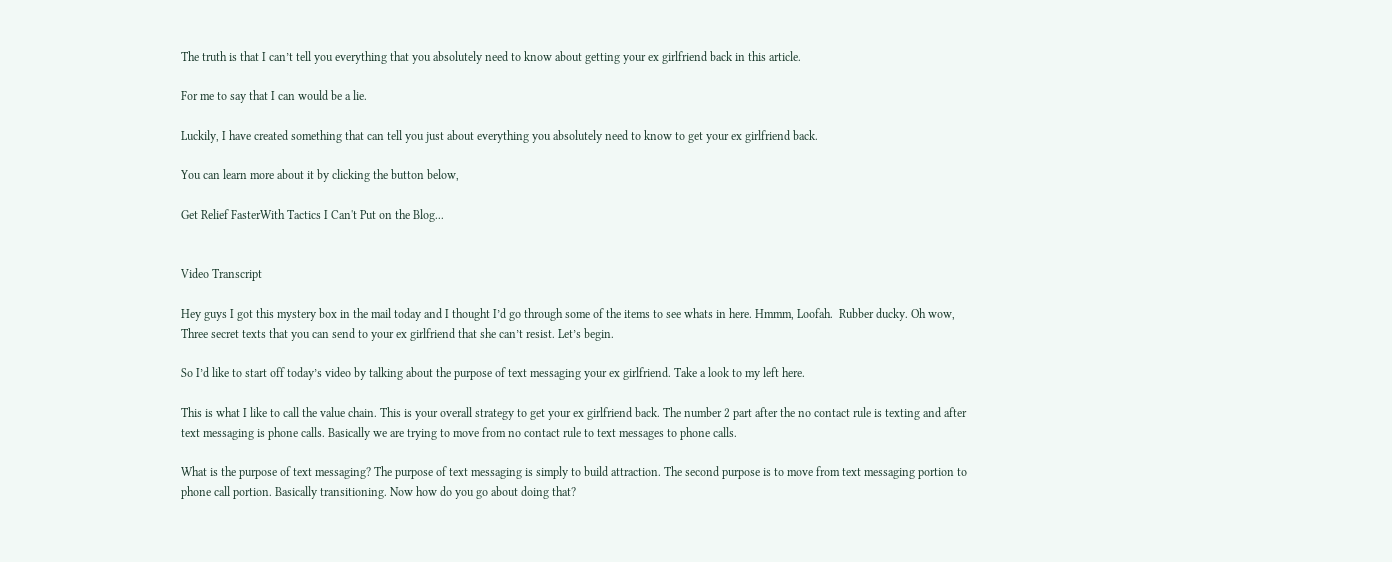The truth is that I can’t tell you everything that you absolutely need to know about getting your ex girlfriend back in this article.

For me to say that I can would be a lie.

Luckily, I have created something that can tell you just about everything you absolutely need to know to get your ex girlfriend back.

You can learn more about it by clicking the button below,

Get Relief FasterWith Tactics I Can't Put on the Blog...


Video Transcript

Hey guys I got this mystery box in the mail today and I thought I’d go through some of the items to see whats in here. Hmmm, Loofah.  Rubber ducky. Oh wow, Three secret texts that you can send to your ex girlfriend that she can’t resist. Let’s begin.

So I’d like to start off today’s video by talking about the purpose of text messaging your ex girlfriend. Take a look to my left here.

This is what I like to call the value chain. This is your overall strategy to get your ex girlfriend back. The number 2 part after the no contact rule is texting and after text messaging is phone calls. Basically we are trying to move from no contact rule to text messages to phone calls.

What is the purpose of text messaging? The purpose of text messaging is simply to build attraction. The second purpose is to move from text messaging portion to phone call portion. Basically transitioning. Now how do you go about doing that?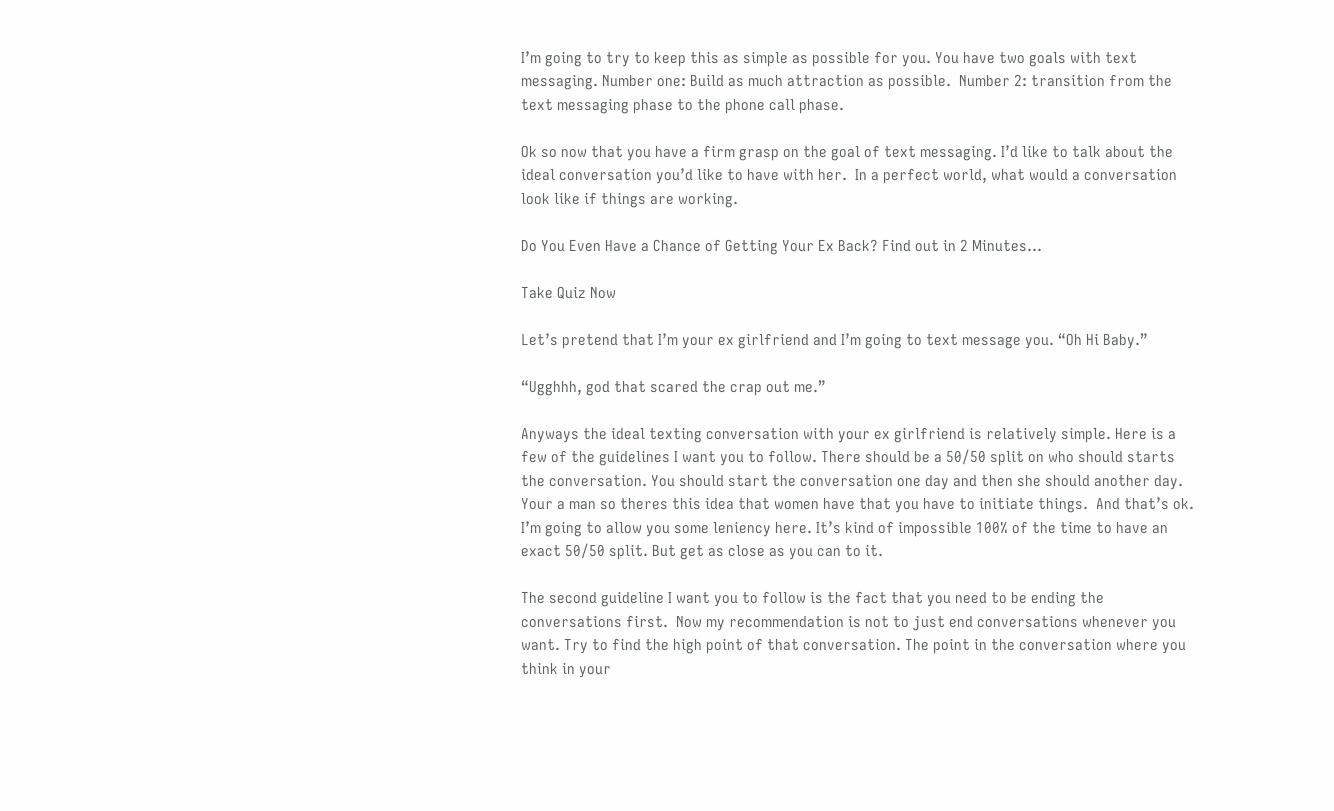I’m going to try to keep this as simple as possible for you. You have two goals with text messaging. Number one: Build as much attraction as possible.  Number 2: transition from the text messaging phase to the phone call phase.

Ok so now that you have a firm grasp on the goal of text messaging. I’d like to talk about the ideal conversation you’d like to have with her.  In a perfect world, what would a conversation look like if things are working.

Do You Even Have a Chance of Getting Your Ex Back? Find out in 2 Minutes...

Take Quiz Now

Let’s pretend that I’m your ex girlfriend and I’m going to text message you. “Oh Hi Baby.”

“Ugghhh, god that scared the crap out me.”

Anyways the ideal texting conversation with your ex girlfriend is relatively simple. Here is a few of the guidelines I want you to follow. There should be a 50/50 split on who should starts the conversation. You should start the conversation one day and then she should another day.  Your a man so theres this idea that women have that you have to initiate things.  And that’s ok.  I’m going to allow you some leniency here. It’s kind of impossible 100% of the time to have an exact 50/50 split. But get as close as you can to it.

The second guideline I want you to follow is the fact that you need to be ending the conversations first.  Now my recommendation is not to just end conversations whenever you want. Try to find the high point of that conversation. The point in the conversation where you think in your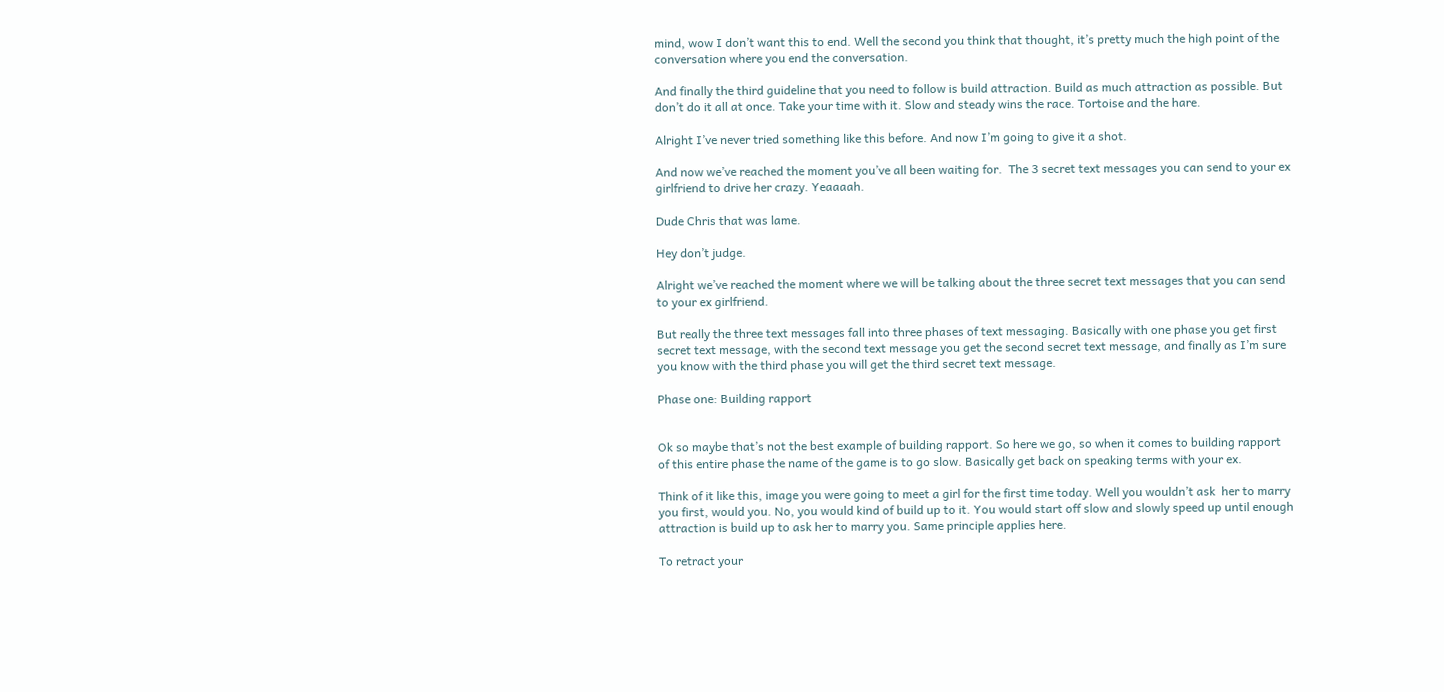mind, wow I don’t want this to end. Well the second you think that thought, it’s pretty much the high point of the conversation where you end the conversation.

And finally the third guideline that you need to follow is build attraction. Build as much attraction as possible. But don’t do it all at once. Take your time with it. Slow and steady wins the race. Tortoise and the hare.

Alright I’ve never tried something like this before. And now I’m going to give it a shot.

And now we’ve reached the moment you’ve all been waiting for.  The 3 secret text messages you can send to your ex girlfriend to drive her crazy. Yeaaaah.

Dude Chris that was lame.

Hey don’t judge.

Alright we’ve reached the moment where we will be talking about the three secret text messages that you can send to your ex girlfriend.

But really the three text messages fall into three phases of text messaging. Basically with one phase you get first secret text message, with the second text message you get the second secret text message, and finally as I’m sure you know with the third phase you will get the third secret text message.

Phase one: Building rapport


Ok so maybe that’s not the best example of building rapport. So here we go, so when it comes to building rapport of this entire phase the name of the game is to go slow. Basically get back on speaking terms with your ex.

Think of it like this, image you were going to meet a girl for the first time today. Well you wouldn’t ask  her to marry you first, would you. No, you would kind of build up to it. You would start off slow and slowly speed up until enough attraction is build up to ask her to marry you. Same principle applies here.

To retract your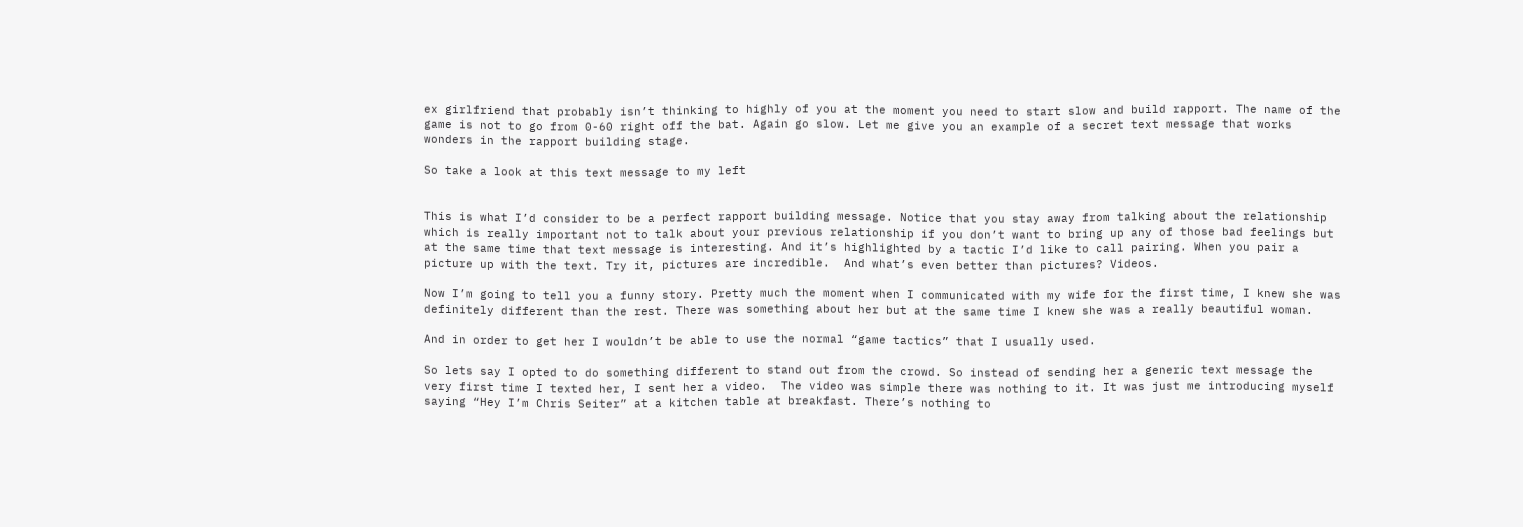ex girlfriend that probably isn’t thinking to highly of you at the moment you need to start slow and build rapport. The name of the game is not to go from 0-60 right off the bat. Again go slow. Let me give you an example of a secret text message that works wonders in the rapport building stage.

So take a look at this text message to my left


This is what I’d consider to be a perfect rapport building message. Notice that you stay away from talking about the relationship which is really important not to talk about your previous relationship if you don’t want to bring up any of those bad feelings but at the same time that text message is interesting. And it’s highlighted by a tactic I’d like to call pairing. When you pair a picture up with the text. Try it, pictures are incredible.  And what’s even better than pictures? Videos.

Now I’m going to tell you a funny story. Pretty much the moment when I communicated with my wife for the first time, I knew she was definitely different than the rest. There was something about her but at the same time I knew she was a really beautiful woman.

And in order to get her I wouldn’t be able to use the normal “game tactics” that I usually used.

So lets say I opted to do something different to stand out from the crowd. So instead of sending her a generic text message the very first time I texted her, I sent her a video.  The video was simple there was nothing to it. It was just me introducing myself saying “Hey I’m Chris Seiter” at a kitchen table at breakfast. There’s nothing to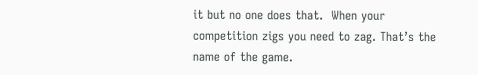it but no one does that.  When your competition zigs you need to zag. That’s the name of the game.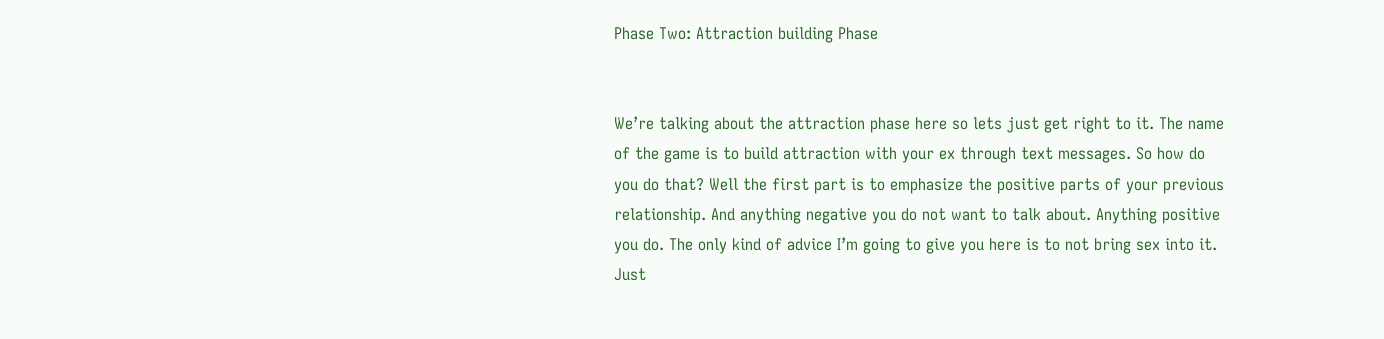Phase Two: Attraction building Phase


We’re talking about the attraction phase here so lets just get right to it. The name of the game is to build attraction with your ex through text messages. So how do you do that? Well the first part is to emphasize the positive parts of your previous relationship. And anything negative you do not want to talk about. Anything positive you do. The only kind of advice I’m going to give you here is to not bring sex into it.  Just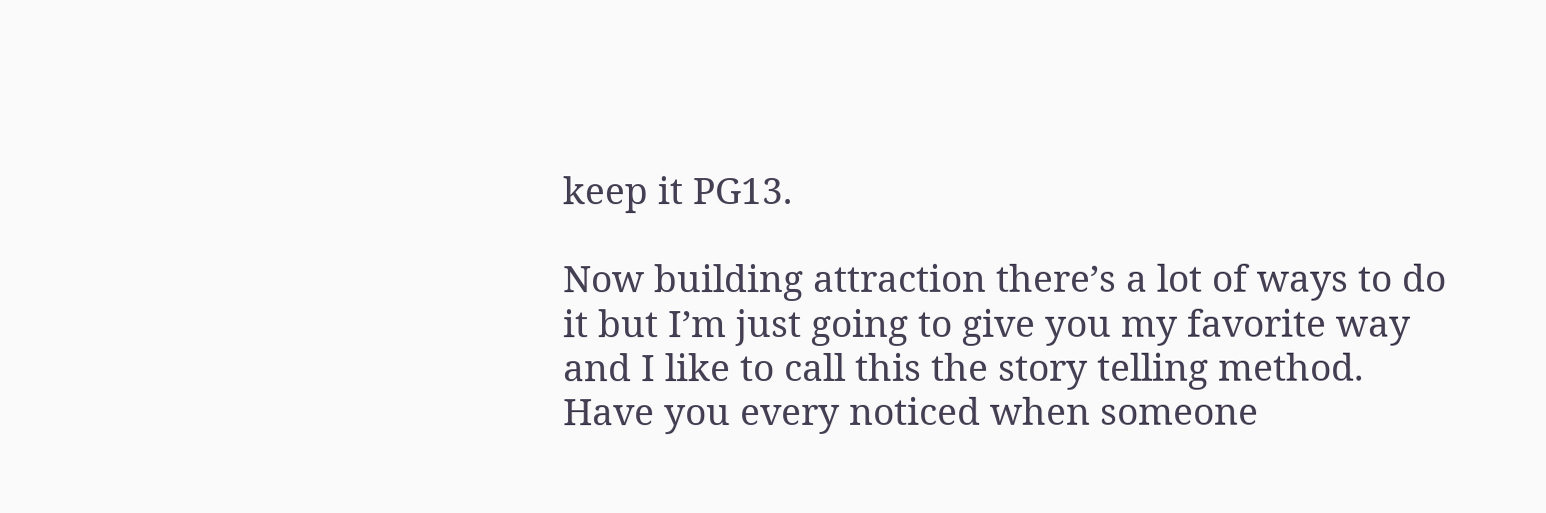keep it PG13.

Now building attraction there’s a lot of ways to do it but I’m just going to give you my favorite way and I like to call this the story telling method. Have you every noticed when someone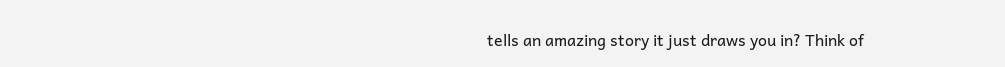tells an amazing story it just draws you in? Think of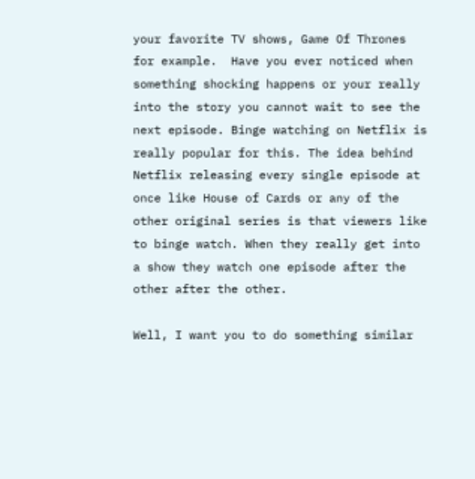your favorite TV shows, Game Of Thrones for example.  Have you ever noticed when something shocking happens or your really into the story you cannot wait to see the next episode. Binge watching on Netflix is really popular for this. The idea behind Netflix releasing every single episode at once like House of Cards or any of the other original series is that viewers like to binge watch. When they really get into a show they watch one episode after the other after the other.

Well, I want you to do something similar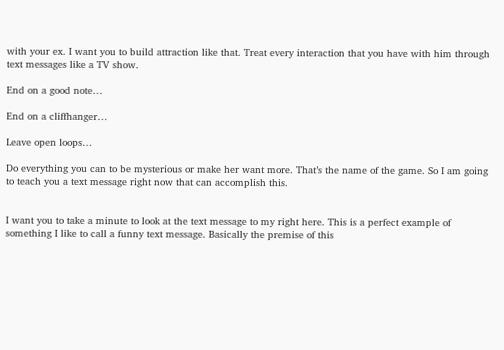with your ex. I want you to build attraction like that. Treat every interaction that you have with him through text messages like a TV show.

End on a good note…

End on a cliffhanger…

Leave open loops…

Do everything you can to be mysterious or make her want more. That’s the name of the game. So I am going to teach you a text message right now that can accomplish this.


I want you to take a minute to look at the text message to my right here. This is a perfect example of something I like to call a funny text message. Basically the premise of this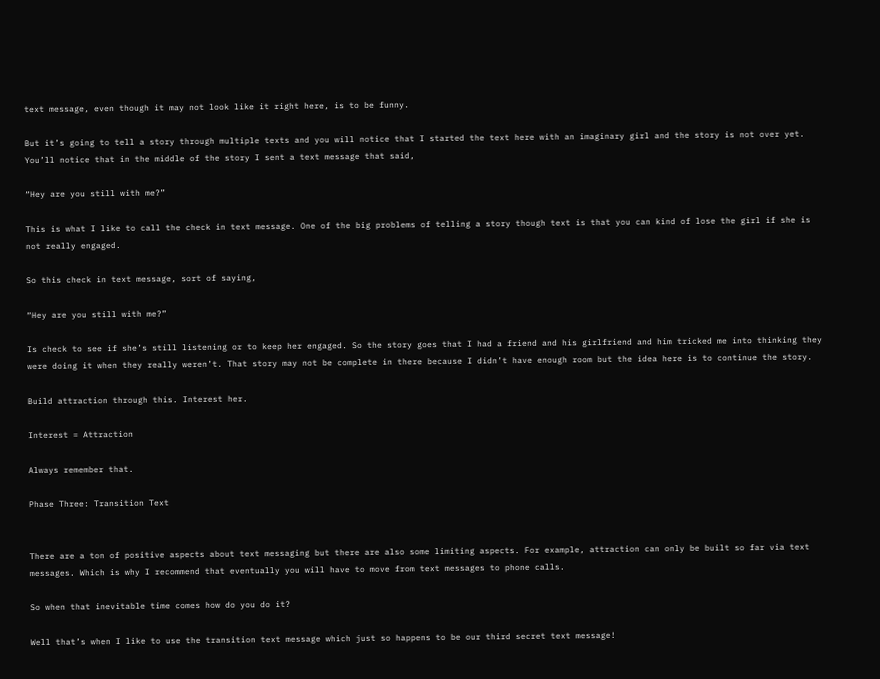text message, even though it may not look like it right here, is to be funny.

But it’s going to tell a story through multiple texts and you will notice that I started the text here with an imaginary girl and the story is not over yet. You’ll notice that in the middle of the story I sent a text message that said,

“Hey are you still with me?”

This is what I like to call the check in text message. One of the big problems of telling a story though text is that you can kind of lose the girl if she is not really engaged.

So this check in text message, sort of saying,

“Hey are you still with me?”

Is check to see if she’s still listening or to keep her engaged. So the story goes that I had a friend and his girlfriend and him tricked me into thinking they were doing it when they really weren’t. That story may not be complete in there because I didn’t have enough room but the idea here is to continue the story.

Build attraction through this. Interest her.

Interest = Attraction

Always remember that.

Phase Three: Transition Text


There are a ton of positive aspects about text messaging but there are also some limiting aspects. For example, attraction can only be built so far via text messages. Which is why I recommend that eventually you will have to move from text messages to phone calls.

So when that inevitable time comes how do you do it?

Well that’s when I like to use the transition text message which just so happens to be our third secret text message!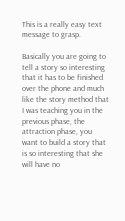This is a really easy text message to grasp.

Basically you are going to tell a story so interesting that it has to be finished over the phone and much like the story method that I was teaching you in the previous phase, the attraction phase, you want to build a story that is so interesting that she will have no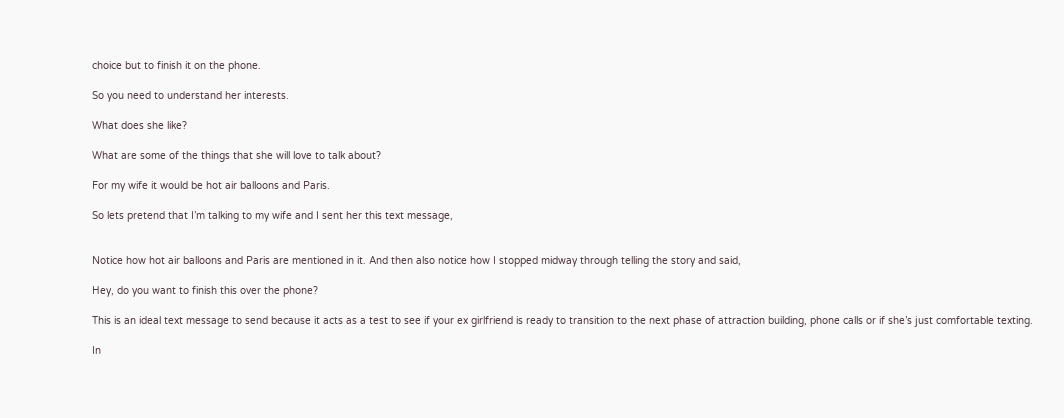choice but to finish it on the phone.

So you need to understand her interests.

What does she like?

What are some of the things that she will love to talk about?

For my wife it would be hot air balloons and Paris.

So lets pretend that I’m talking to my wife and I sent her this text message,


Notice how hot air balloons and Paris are mentioned in it. And then also notice how I stopped midway through telling the story and said,

Hey, do you want to finish this over the phone?

This is an ideal text message to send because it acts as a test to see if your ex girlfriend is ready to transition to the next phase of attraction building, phone calls or if she’s just comfortable texting.

In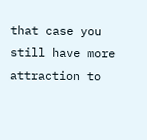that case you still have more attraction to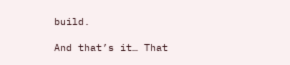build.

And that’s it… That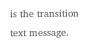is the transition text message.